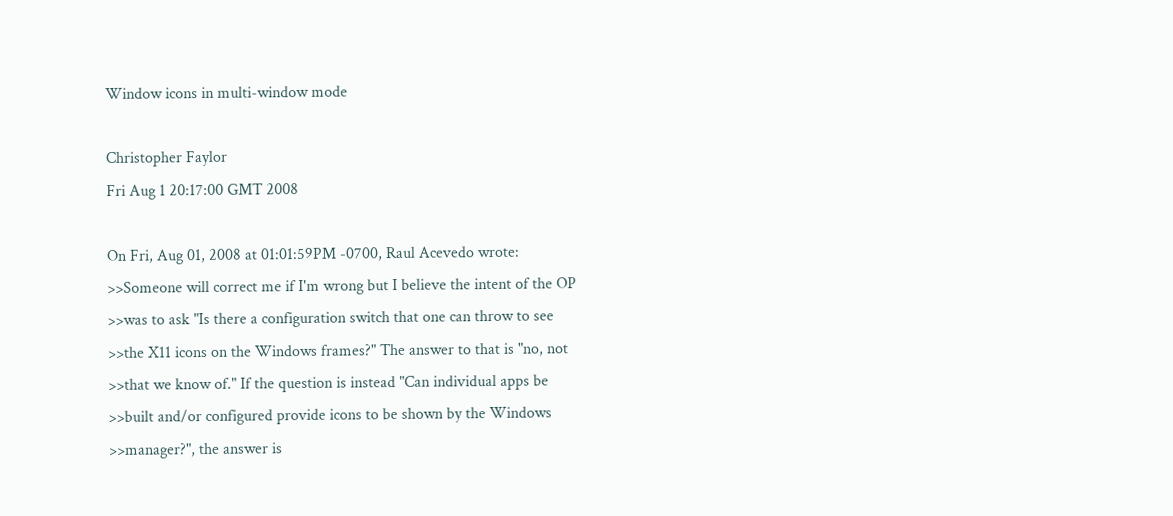Window icons in multi-window mode

Christopher Faylor
Fri Aug 1 20:17:00 GMT 2008

On Fri, Aug 01, 2008 at 01:01:59PM -0700, Raul Acevedo wrote:
>>Someone will correct me if I'm wrong but I believe the intent of the OP
>>was to ask "Is there a configuration switch that one can throw to see
>>the X11 icons on the Windows frames?" The answer to that is "no, not
>>that we know of." If the question is instead "Can individual apps be
>>built and/or configured provide icons to be shown by the Windows
>>manager?", the answer is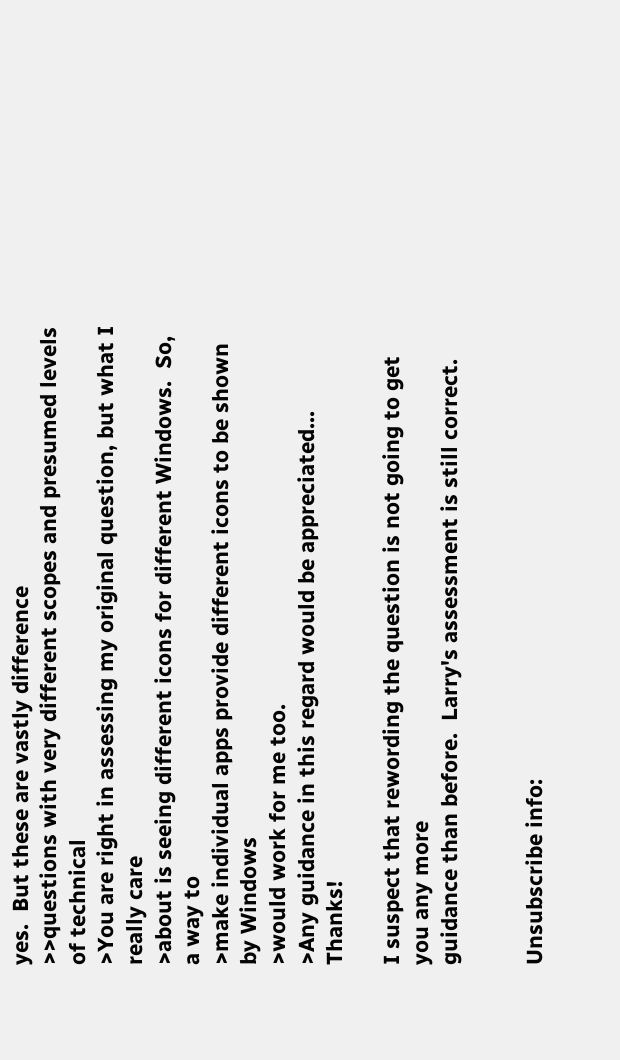yes.  But these are vastly difference
>>questions with very different scopes and presumed levels of technical
>You are right in assessing my original question, but what I really care
>about is seeing different icons for different Windows.  So, a way to
>make individual apps provide different icons to be shown by Windows
>would work for me too.
>Any guidance in this regard would be appreciated...  Thanks!

I suspect that rewording the question is not going to get you any more
guidance than before.  Larry's assessment is still correct.


Unsubscribe info: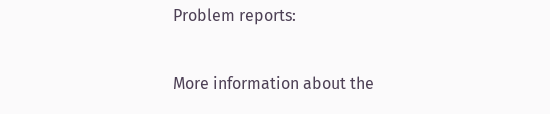Problem reports:

More information about the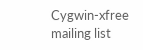Cygwin-xfree mailing list